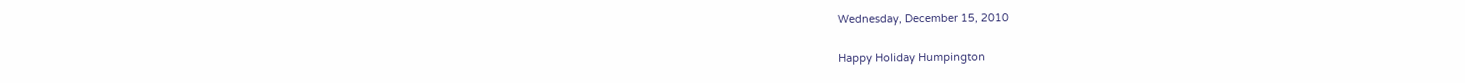Wednesday, December 15, 2010

Happy Holiday Humpington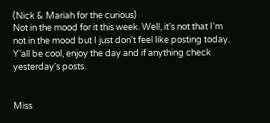(Nick & Mariah for the curious)
Not in the mood for it this week. Well, it's not that I'm not in the mood but I just don't feel like posting today. Y'all be cool, enjoy the day and if anything check yesterday's posts.


Miss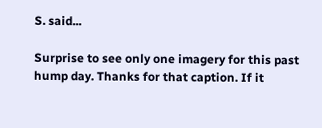S. said...

Surprise to see only one imagery for this past hump day. Thanks for that caption. If it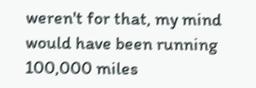weren't for that, my mind would have been running 100,000 miles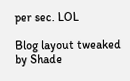per sec. LOL

Blog layout tweaked by Shade